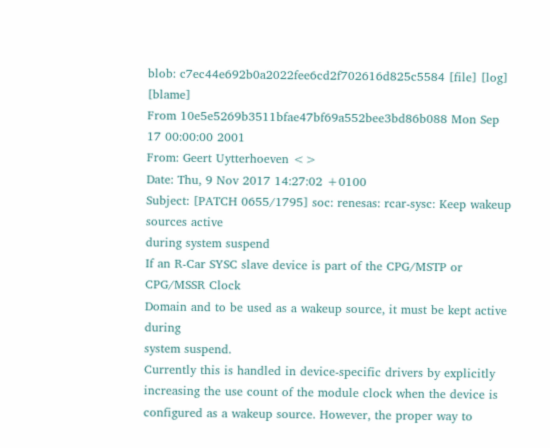blob: c7ec44e692b0a2022fee6cd2f702616d825c5584 [file] [log] [blame]
From 10e5e5269b3511bfae47bf69a552bee3bd86b088 Mon Sep 17 00:00:00 2001
From: Geert Uytterhoeven <>
Date: Thu, 9 Nov 2017 14:27:02 +0100
Subject: [PATCH 0655/1795] soc: renesas: rcar-sysc: Keep wakeup sources active
during system suspend
If an R-Car SYSC slave device is part of the CPG/MSTP or CPG/MSSR Clock
Domain and to be used as a wakeup source, it must be kept active during
system suspend.
Currently this is handled in device-specific drivers by explicitly
increasing the use count of the module clock when the device is
configured as a wakeup source. However, the proper way to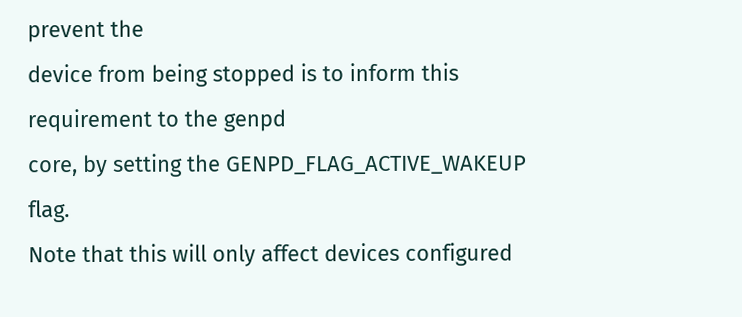prevent the
device from being stopped is to inform this requirement to the genpd
core, by setting the GENPD_FLAG_ACTIVE_WAKEUP flag.
Note that this will only affect devices configured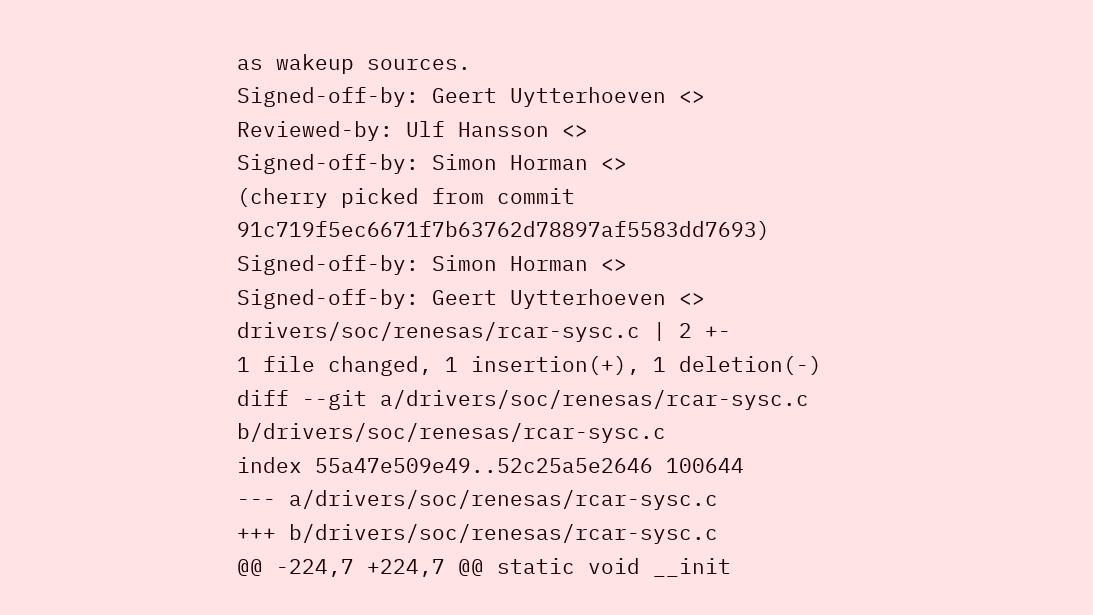as wakeup sources.
Signed-off-by: Geert Uytterhoeven <>
Reviewed-by: Ulf Hansson <>
Signed-off-by: Simon Horman <>
(cherry picked from commit 91c719f5ec6671f7b63762d78897af5583dd7693)
Signed-off-by: Simon Horman <>
Signed-off-by: Geert Uytterhoeven <>
drivers/soc/renesas/rcar-sysc.c | 2 +-
1 file changed, 1 insertion(+), 1 deletion(-)
diff --git a/drivers/soc/renesas/rcar-sysc.c b/drivers/soc/renesas/rcar-sysc.c
index 55a47e509e49..52c25a5e2646 100644
--- a/drivers/soc/renesas/rcar-sysc.c
+++ b/drivers/soc/renesas/rcar-sysc.c
@@ -224,7 +224,7 @@ static void __init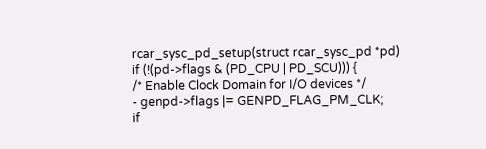rcar_sysc_pd_setup(struct rcar_sysc_pd *pd)
if (!(pd->flags & (PD_CPU | PD_SCU))) {
/* Enable Clock Domain for I/O devices */
- genpd->flags |= GENPD_FLAG_PM_CLK;
if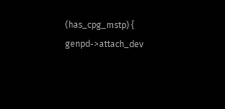(has_cpg_mstp) {
genpd->attach_dev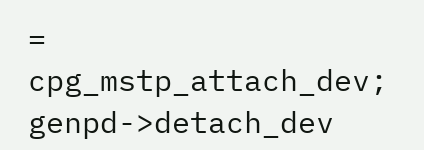= cpg_mstp_attach_dev;
genpd->detach_dev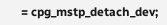= cpg_mstp_detach_dev;